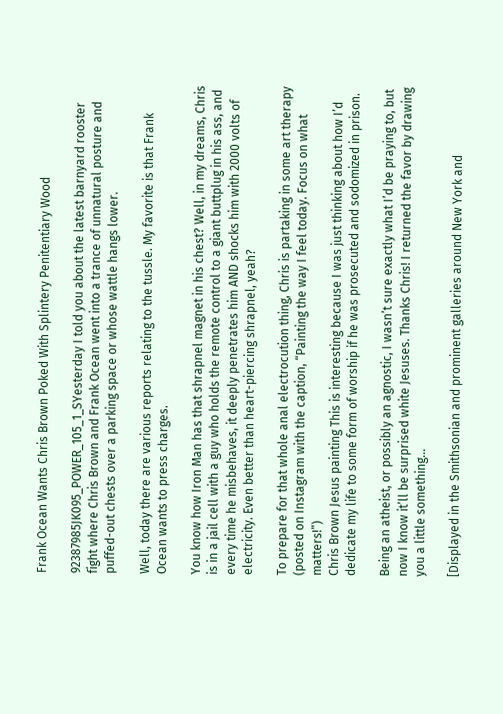Frank Ocean Wants Chris Brown Poked With Splintery Penitentiary Wood

92387985JK095_POWER_105_1_SYesterday I told you about the latest barnyard rooster fight where Chris Brown and Frank Ocean went into a trance of unnatural posture and puffed-out chests over a parking space or whose wattle hangs lower.

Well, today there are various reports relating to the tussle. My favorite is that Frank Ocean wants to press charges.

You know how Iron Man has that shrapnel magnet in his chest? Well, in my dreams, Chris is in a jail cell with a guy who holds the remote control to a giant buttplug in his ass, and every time he misbehaves, it deeply penetrates him AND shocks him with 2000 volts of electricity. Even better than heart-piercing shrapnel, yeah?

To prepare for that whole anal electrocution thing, Chris is partaking in some art therapy (posted on Instagram with the caption, “Painting the way I feel today. Focus on what matters!”)
Chris Brown Jesus painting This is interesting because I was just thinking about how I’d dedicate my life to some form of worship if he was prosecuted and sodomized in prison.

Being an atheist, or possibly an agnostic, I wasn’t sure exactly what I’d be praying to, but now I know it’ll be surprised white Jesuses. Thanks Chris! I returned the favor by drawing you a little something…

[Displayed in the Smithsonian and prominent galleries around New York and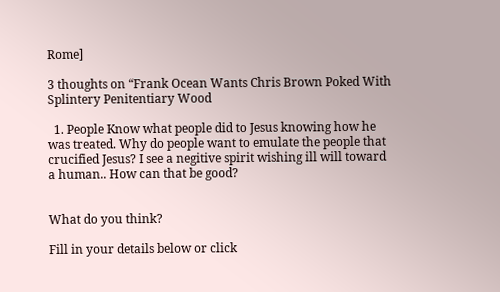Rome]

3 thoughts on “Frank Ocean Wants Chris Brown Poked With Splintery Penitentiary Wood

  1. People Know what people did to Jesus knowing how he was treated. Why do people want to emulate the people that crucified Jesus? I see a negitive spirit wishing ill will toward a human.. How can that be good?


What do you think?

Fill in your details below or click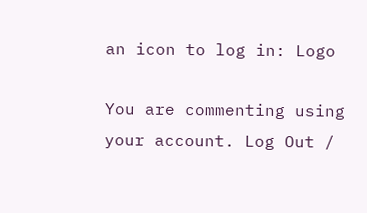an icon to log in: Logo

You are commenting using your account. Log Out /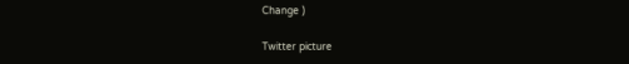Change )

Twitter picture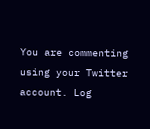You are commenting using your Twitter account. Log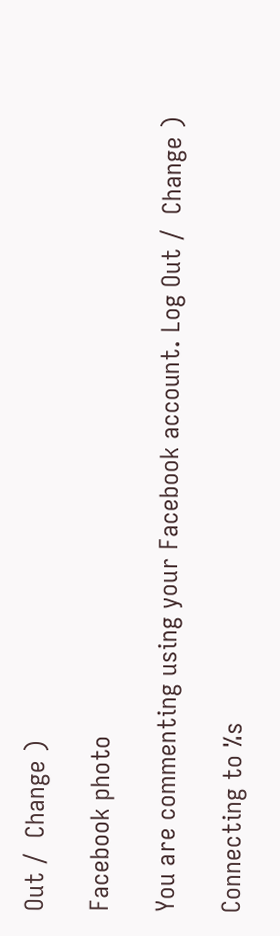Out /  Change )

Facebook photo

You are commenting using your Facebook account. Log Out /  Change )

Connecting to %s